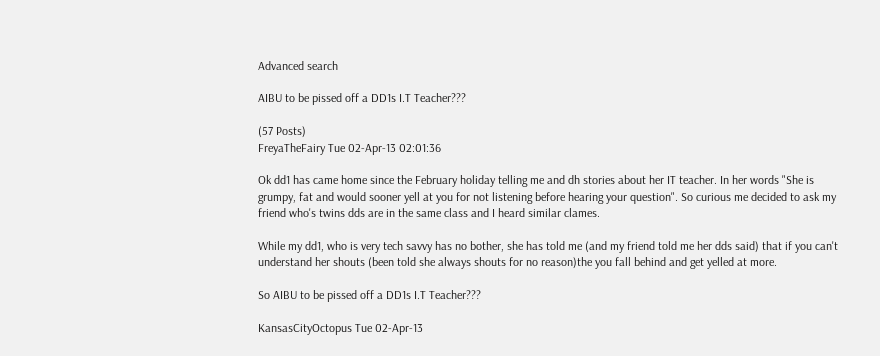Advanced search

AIBU to be pissed off a DD1s I.T Teacher???

(57 Posts)
FreyaTheFairy Tue 02-Apr-13 02:01:36

Ok dd1 has came home since the February holiday telling me and dh stories about her IT teacher. In her words "She is grumpy, fat and would sooner yell at you for not listening before hearing your question". So curious me decided to ask my friend who's twins dds are in the same class and I heard similar clames.

While my dd1, who is very tech savvy has no bother, she has told me (and my friend told me her dds said) that if you can't understand her shouts (been told she always shouts for no reason)the you fall behind and get yelled at more.

So AIBU to be pissed off a DD1s I.T Teacher???

KansasCityOctopus Tue 02-Apr-13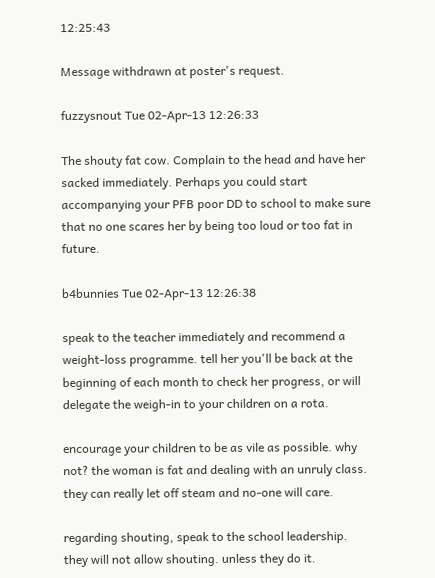12:25:43

Message withdrawn at poster's request.

fuzzysnout Tue 02-Apr-13 12:26:33

The shouty fat cow. Complain to the head and have her sacked immediately. Perhaps you could start accompanying your PFB poor DD to school to make sure that no one scares her by being too loud or too fat in future.

b4bunnies Tue 02-Apr-13 12:26:38

speak to the teacher immediately and recommend a weight-loss programme. tell her you'll be back at the beginning of each month to check her progress, or will delegate the weigh-in to your children on a rota.

encourage your children to be as vile as possible. why not? the woman is fat and dealing with an unruly class. they can really let off steam and no-one will care.

regarding shouting, speak to the school leadership. they will not allow shouting. unless they do it.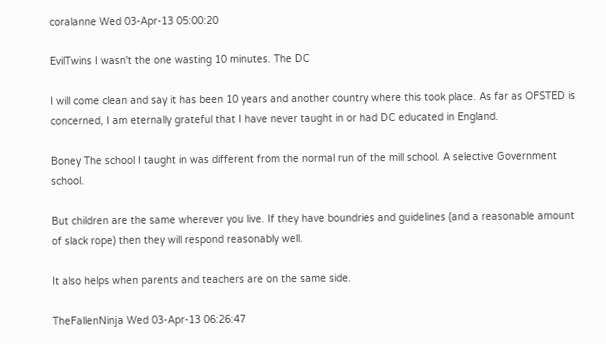coralanne Wed 03-Apr-13 05:00:20

EvilTwins I wasn't the one wasting 10 minutes. The DC

I will come clean and say it has been 10 years and another country where this took place. As far as OFSTED is concerned, I am eternally grateful that I have never taught in or had DC educated in England.

Boney The school I taught in was different from the normal run of the mill school. A selective Government school.

But children are the same wherever you live. If they have boundries and guidelines (and a reasonable amount of slack rope) then they will respond reasonably well.

It also helps when parents and teachers are on the same side.

TheFallenNinja Wed 03-Apr-13 06:26:47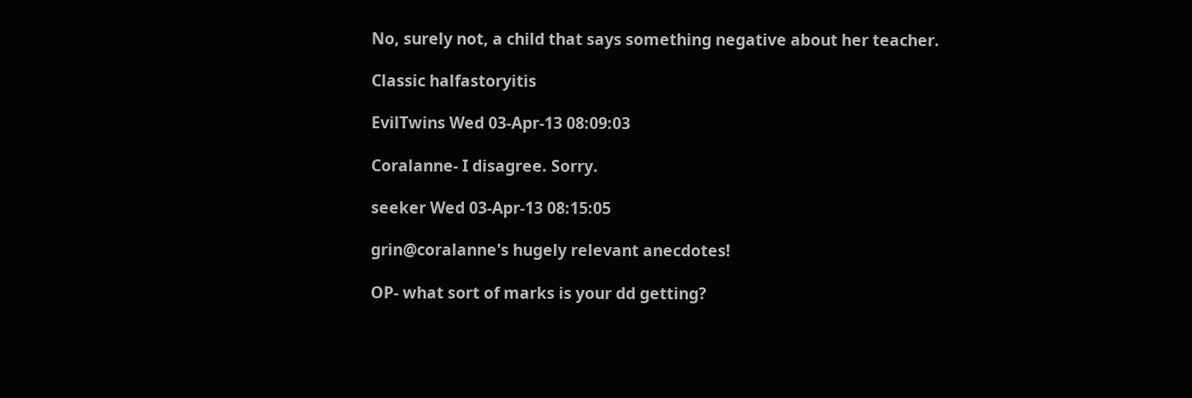No, surely not, a child that says something negative about her teacher.

Classic halfastoryitis

EvilTwins Wed 03-Apr-13 08:09:03

Coralanne- I disagree. Sorry.

seeker Wed 03-Apr-13 08:15:05

grin@coralanne's hugely relevant anecdotes!

OP- what sort of marks is your dd getting?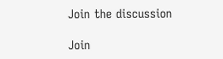Join the discussion

Join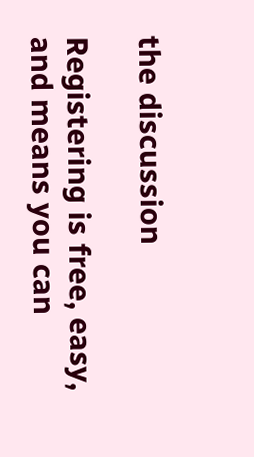the discussion

Registering is free, easy, and means you can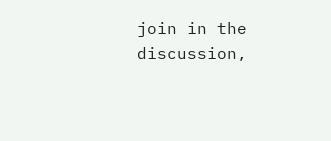join in the discussion,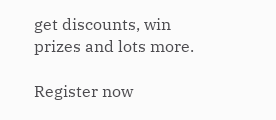get discounts, win prizes and lots more.

Register now